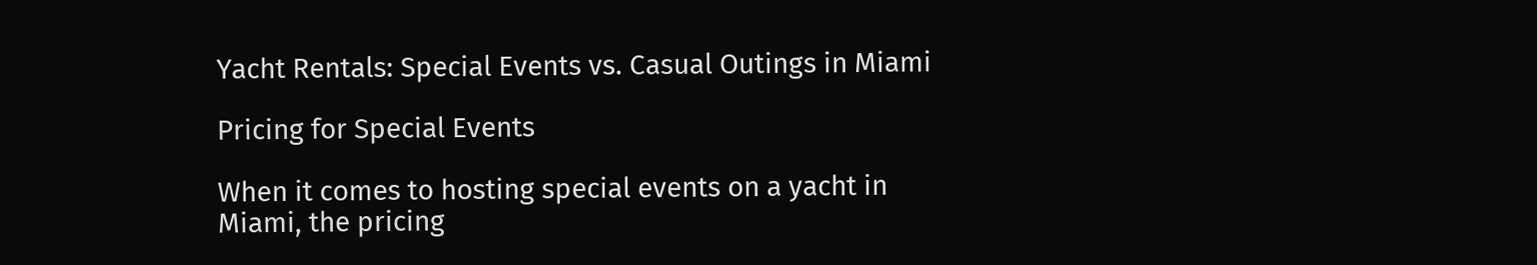Yacht Rentals: Special Events vs. Casual Outings in Miami

Pricing for Special Events

When it comes to hosting special events on a yacht in Miami, the pricing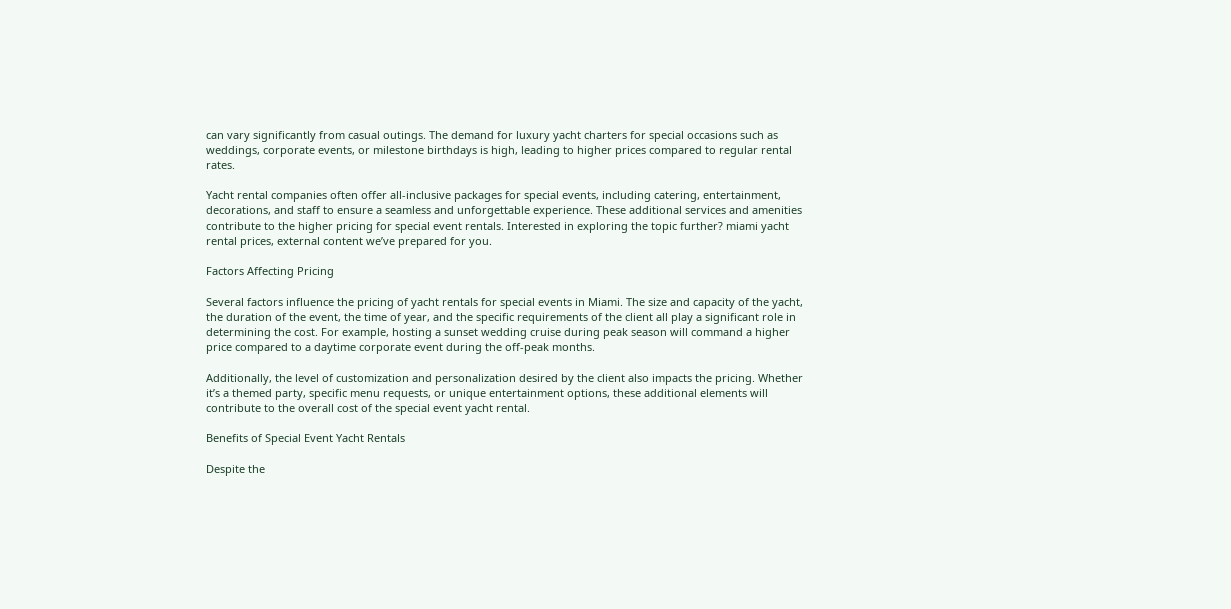can vary significantly from casual outings. The demand for luxury yacht charters for special occasions such as weddings, corporate events, or milestone birthdays is high, leading to higher prices compared to regular rental rates.

Yacht rental companies often offer all-inclusive packages for special events, including catering, entertainment, decorations, and staff to ensure a seamless and unforgettable experience. These additional services and amenities contribute to the higher pricing for special event rentals. Interested in exploring the topic further? miami yacht rental prices, external content we’ve prepared for you.

Factors Affecting Pricing

Several factors influence the pricing of yacht rentals for special events in Miami. The size and capacity of the yacht, the duration of the event, the time of year, and the specific requirements of the client all play a significant role in determining the cost. For example, hosting a sunset wedding cruise during peak season will command a higher price compared to a daytime corporate event during the off-peak months.

Additionally, the level of customization and personalization desired by the client also impacts the pricing. Whether it’s a themed party, specific menu requests, or unique entertainment options, these additional elements will contribute to the overall cost of the special event yacht rental.

Benefits of Special Event Yacht Rentals

Despite the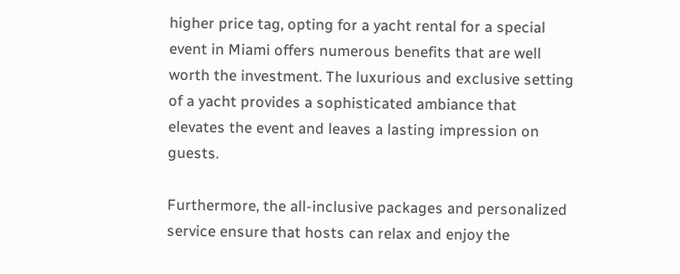higher price tag, opting for a yacht rental for a special event in Miami offers numerous benefits that are well worth the investment. The luxurious and exclusive setting of a yacht provides a sophisticated ambiance that elevates the event and leaves a lasting impression on guests.

Furthermore, the all-inclusive packages and personalized service ensure that hosts can relax and enjoy the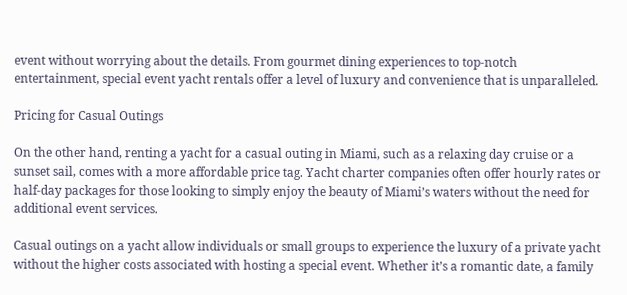event without worrying about the details. From gourmet dining experiences to top-notch entertainment, special event yacht rentals offer a level of luxury and convenience that is unparalleled.

Pricing for Casual Outings

On the other hand, renting a yacht for a casual outing in Miami, such as a relaxing day cruise or a sunset sail, comes with a more affordable price tag. Yacht charter companies often offer hourly rates or half-day packages for those looking to simply enjoy the beauty of Miami’s waters without the need for additional event services.

Casual outings on a yacht allow individuals or small groups to experience the luxury of a private yacht without the higher costs associated with hosting a special event. Whether it’s a romantic date, a family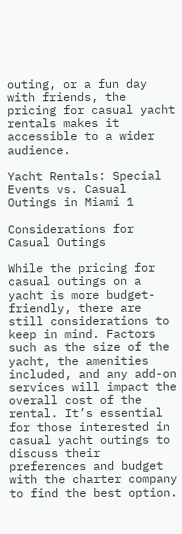outing, or a fun day with friends, the pricing for casual yacht rentals makes it accessible to a wider audience.

Yacht Rentals: Special Events vs. Casual Outings in Miami 1

Considerations for Casual Outings

While the pricing for casual outings on a yacht is more budget-friendly, there are still considerations to keep in mind. Factors such as the size of the yacht, the amenities included, and any add-on services will impact the overall cost of the rental. It’s essential for those interested in casual yacht outings to discuss their preferences and budget with the charter company to find the best option.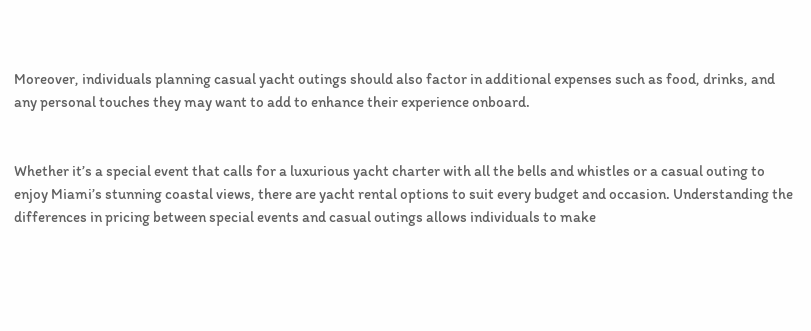Moreover, individuals planning casual yacht outings should also factor in additional expenses such as food, drinks, and any personal touches they may want to add to enhance their experience onboard.


Whether it’s a special event that calls for a luxurious yacht charter with all the bells and whistles or a casual outing to enjoy Miami’s stunning coastal views, there are yacht rental options to suit every budget and occasion. Understanding the differences in pricing between special events and casual outings allows individuals to make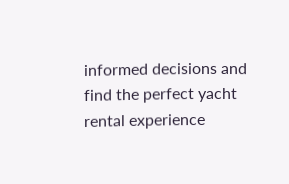informed decisions and find the perfect yacht rental experience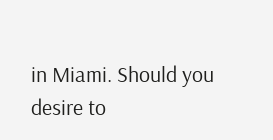in Miami. Should you desire to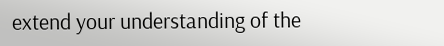extend your understanding of the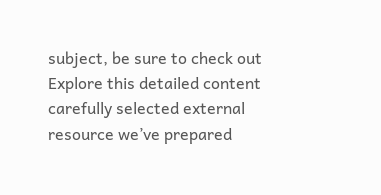subject, be sure to check out Explore this detailed content carefully selected external resource we’ve prepared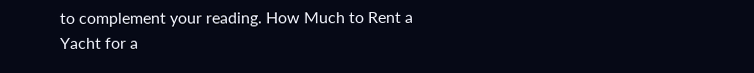to complement your reading. How Much to Rent a Yacht for a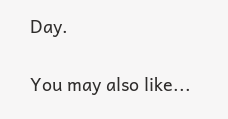Day.

You may also like...